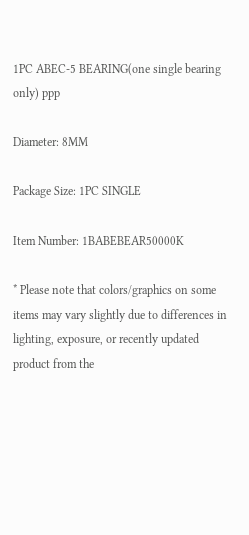1PC ABEC-5 BEARING(one single bearing only) ppp

Diameter: 8MM

Package Size: 1PC SINGLE

Item Number: 1BABEBEAR50000K

* Please note that colors/graphics on some items may vary slightly due to differences in lighting, exposure, or recently updated product from the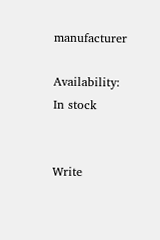manufacturer

Availability: In stock


Write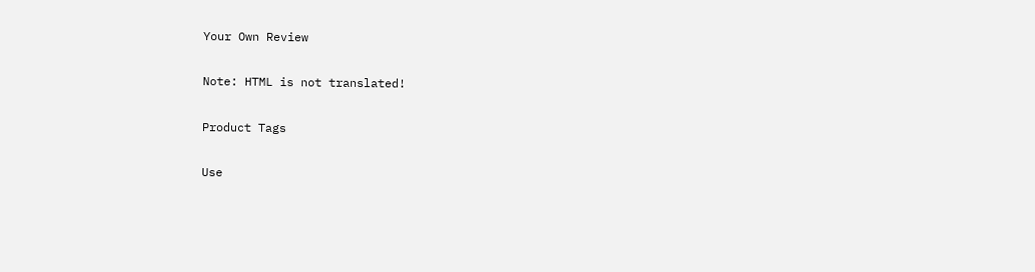Your Own Review

Note: HTML is not translated!

Product Tags

Use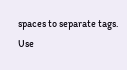spaces to separate tags. Use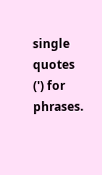single quotes (') for phrases.